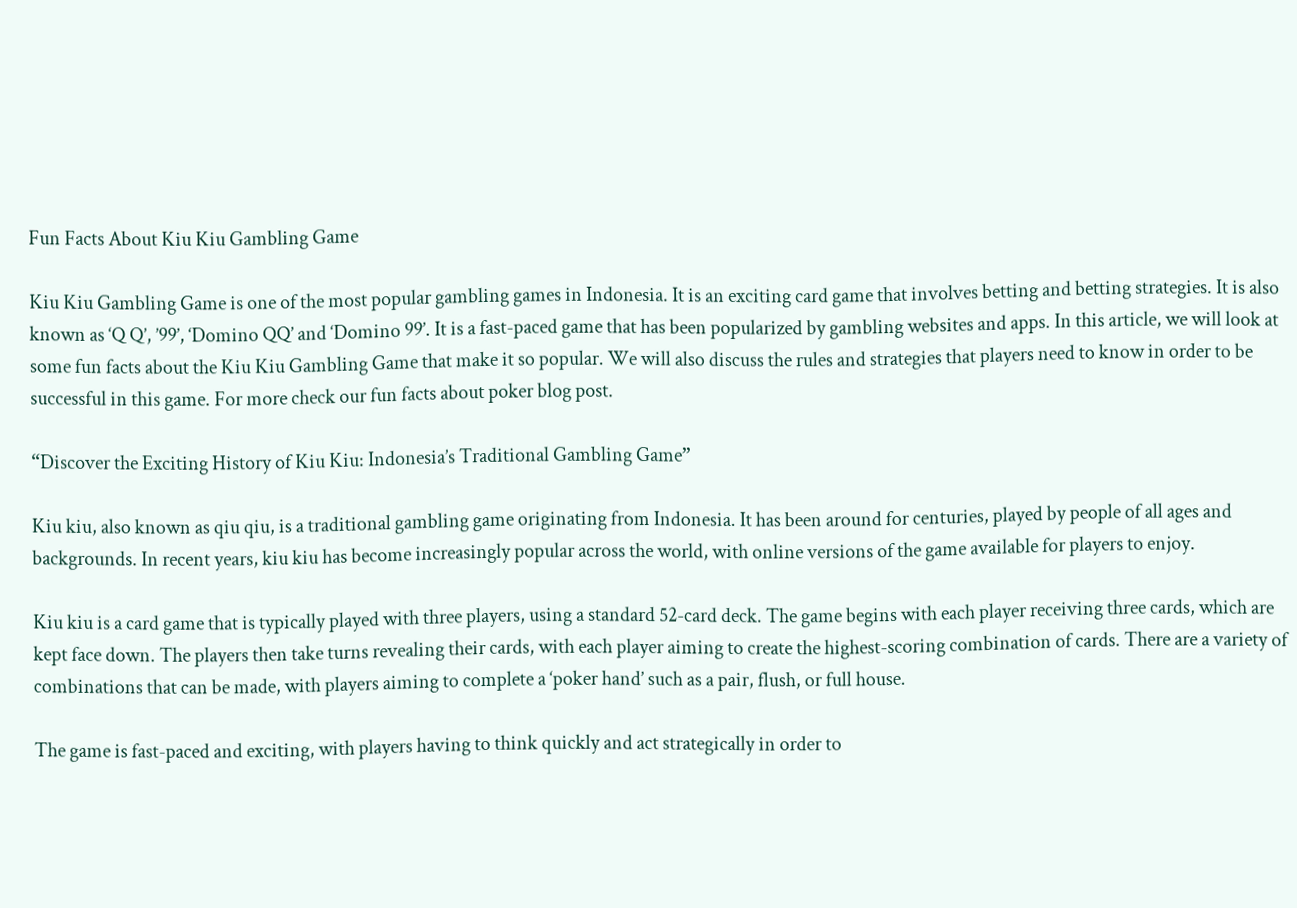Fun Facts About Kiu Kiu Gambling Game

Kiu Kiu Gambling Game is one of the most popular gambling games in Indonesia. It is an exciting card game that involves betting and betting strategies. It is also known as ‘Q Q’, ’99’, ‘Domino QQ’ and ‘Domino 99’. It is a fast-paced game that has been popularized by gambling websites and apps. In this article, we will look at some fun facts about the Kiu Kiu Gambling Game that make it so popular. We will also discuss the rules and strategies that players need to know in order to be successful in this game. For more check our fun facts about poker blog post.

“Discover the Exciting History of Kiu Kiu: Indonesia’s Traditional Gambling Game”

Kiu kiu, also known as qiu qiu, is a traditional gambling game originating from Indonesia. It has been around for centuries, played by people of all ages and backgrounds. In recent years, kiu kiu has become increasingly popular across the world, with online versions of the game available for players to enjoy.

Kiu kiu is a card game that is typically played with three players, using a standard 52-card deck. The game begins with each player receiving three cards, which are kept face down. The players then take turns revealing their cards, with each player aiming to create the highest-scoring combination of cards. There are a variety of combinations that can be made, with players aiming to complete a ‘poker hand’ such as a pair, flush, or full house.

The game is fast-paced and exciting, with players having to think quickly and act strategically in order to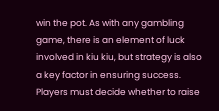win the pot. As with any gambling game, there is an element of luck involved in kiu kiu, but strategy is also a key factor in ensuring success. Players must decide whether to raise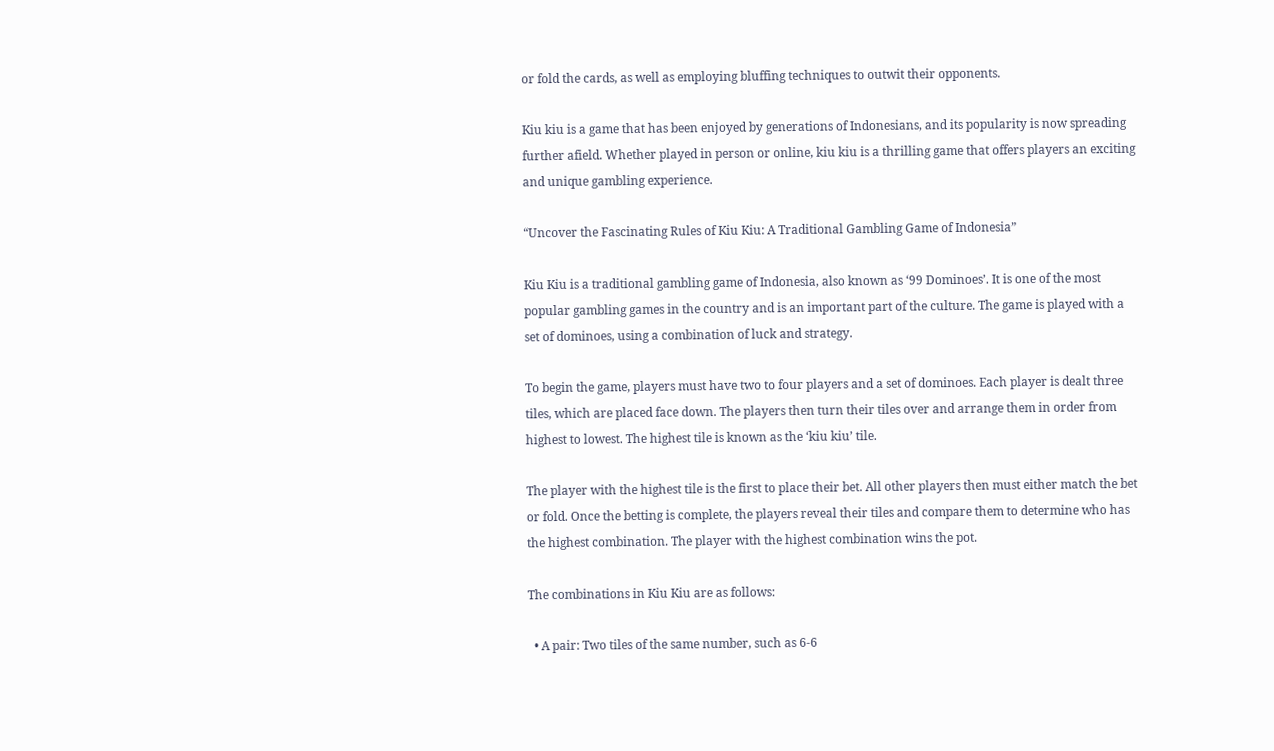or fold the cards, as well as employing bluffing techniques to outwit their opponents.

Kiu kiu is a game that has been enjoyed by generations of Indonesians, and its popularity is now spreading further afield. Whether played in person or online, kiu kiu is a thrilling game that offers players an exciting and unique gambling experience.

“Uncover the Fascinating Rules of Kiu Kiu: A Traditional Gambling Game of Indonesia”

Kiu Kiu is a traditional gambling game of Indonesia, also known as ‘99 Dominoes’. It is one of the most popular gambling games in the country and is an important part of the culture. The game is played with a set of dominoes, using a combination of luck and strategy.

To begin the game, players must have two to four players and a set of dominoes. Each player is dealt three tiles, which are placed face down. The players then turn their tiles over and arrange them in order from highest to lowest. The highest tile is known as the ‘kiu kiu’ tile.

The player with the highest tile is the first to place their bet. All other players then must either match the bet or fold. Once the betting is complete, the players reveal their tiles and compare them to determine who has the highest combination. The player with the highest combination wins the pot.

The combinations in Kiu Kiu are as follows:

  • A pair: Two tiles of the same number, such as 6-6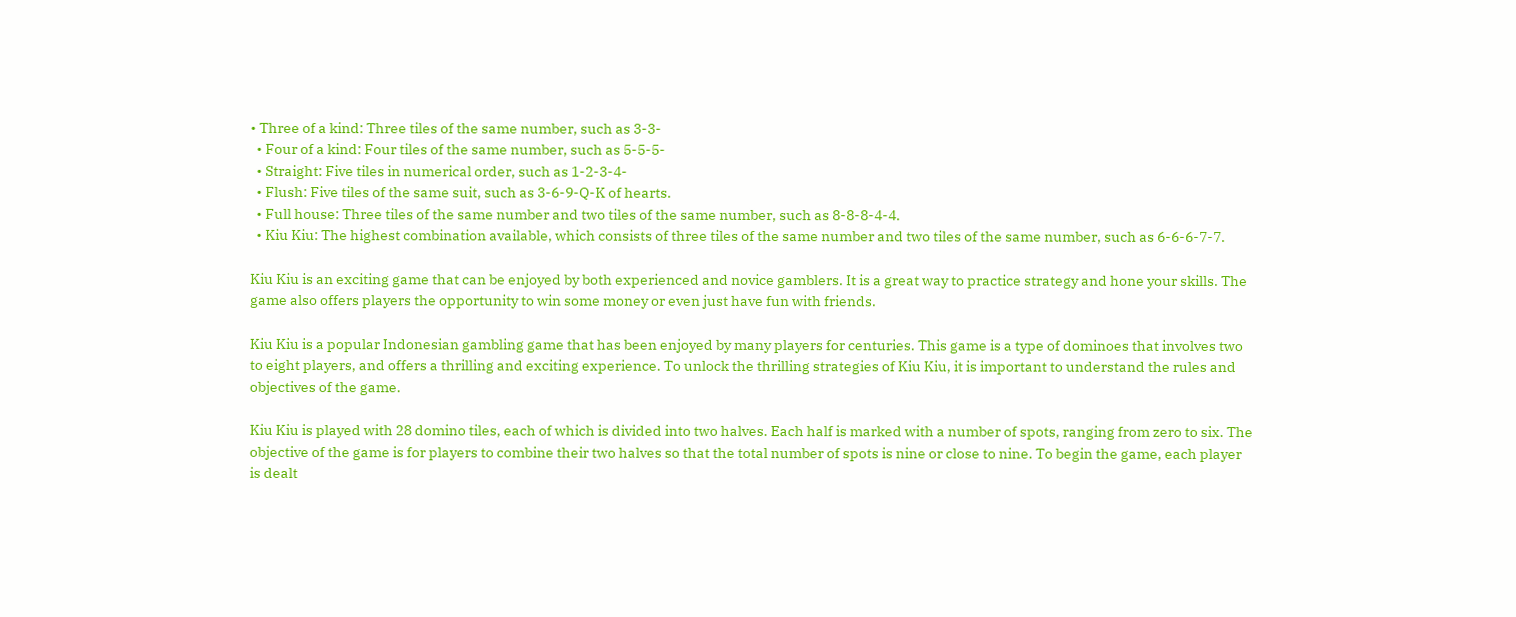• Three of a kind: Three tiles of the same number, such as 3-3-
  • Four of a kind: Four tiles of the same number, such as 5-5-5-
  • Straight: Five tiles in numerical order, such as 1-2-3-4-
  • Flush: Five tiles of the same suit, such as 3-6-9-Q-K of hearts.
  • Full house: Three tiles of the same number and two tiles of the same number, such as 8-8-8-4-4.
  • Kiu Kiu: The highest combination available, which consists of three tiles of the same number and two tiles of the same number, such as 6-6-6-7-7.

Kiu Kiu is an exciting game that can be enjoyed by both experienced and novice gamblers. It is a great way to practice strategy and hone your skills. The game also offers players the opportunity to win some money or even just have fun with friends.

Kiu Kiu is a popular Indonesian gambling game that has been enjoyed by many players for centuries. This game is a type of dominoes that involves two to eight players, and offers a thrilling and exciting experience. To unlock the thrilling strategies of Kiu Kiu, it is important to understand the rules and objectives of the game.

Kiu Kiu is played with 28 domino tiles, each of which is divided into two halves. Each half is marked with a number of spots, ranging from zero to six. The objective of the game is for players to combine their two halves so that the total number of spots is nine or close to nine. To begin the game, each player is dealt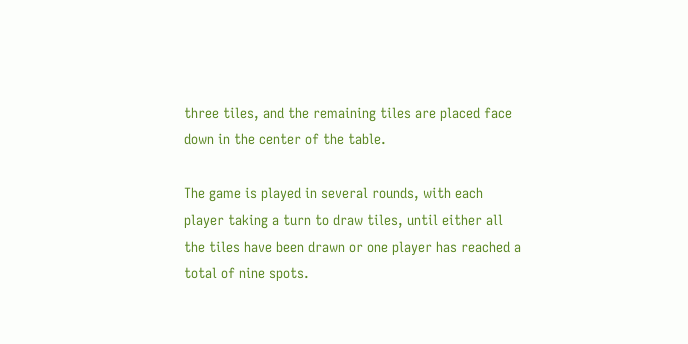three tiles, and the remaining tiles are placed face down in the center of the table.

The game is played in several rounds, with each player taking a turn to draw tiles, until either all the tiles have been drawn or one player has reached a total of nine spots.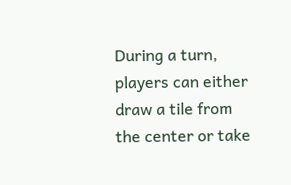During a turn, players can either draw a tile from the center or take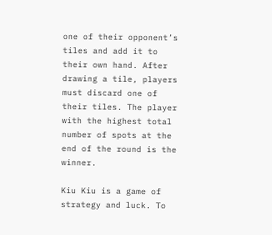one of their opponent’s tiles and add it to their own hand. After drawing a tile, players must discard one of their tiles. The player with the highest total number of spots at the end of the round is the winner.

Kiu Kiu is a game of strategy and luck. To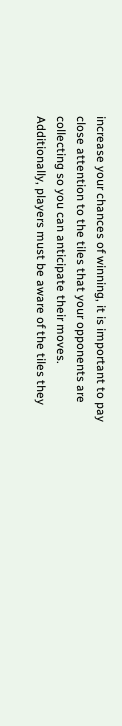increase your chances of winning, it is important to pay close attention to the tiles that your opponents are collecting so you can anticipate their moves. Additionally, players must be aware of the tiles they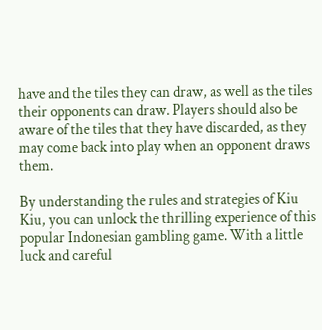have and the tiles they can draw, as well as the tiles their opponents can draw. Players should also be aware of the tiles that they have discarded, as they may come back into play when an opponent draws them.

By understanding the rules and strategies of Kiu Kiu, you can unlock the thrilling experience of this popular Indonesian gambling game. With a little luck and careful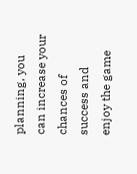planning, you can increase your chances of success and enjoy the game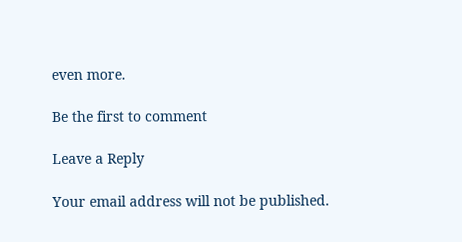even more.

Be the first to comment

Leave a Reply

Your email address will not be published.